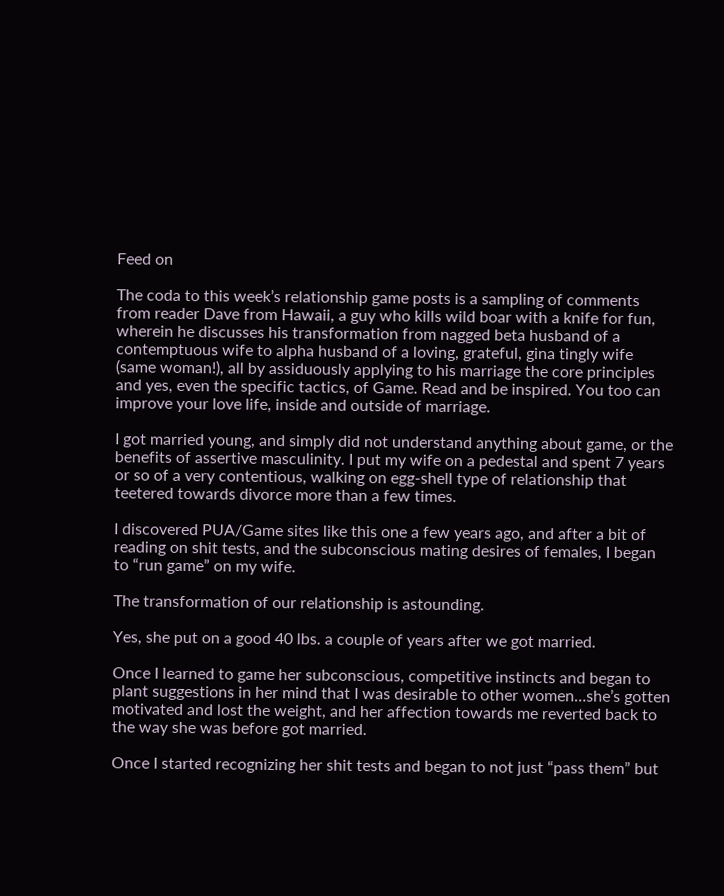Feed on

The coda to this week’s relationship game posts is a sampling of comments from reader Dave from Hawaii, a guy who kills wild boar with a knife for fun, wherein he discusses his transformation from nagged beta husband of a contemptuous wife to alpha husband of a loving, grateful, gina tingly wife (same woman!), all by assiduously applying to his marriage the core principles and yes, even the specific tactics, of Game. Read and be inspired. You too can improve your love life, inside and outside of marriage.

I got married young, and simply did not understand anything about game, or the benefits of assertive masculinity. I put my wife on a pedestal and spent 7 years or so of a very contentious, walking on egg-shell type of relationship that teetered towards divorce more than a few times.

I discovered PUA/Game sites like this one a few years ago, and after a bit of reading on shit tests, and the subconscious mating desires of females, I began to “run game” on my wife.

The transformation of our relationship is astounding.

Yes, she put on a good 40 lbs. a couple of years after we got married.

Once I learned to game her subconscious, competitive instincts and began to plant suggestions in her mind that I was desirable to other women…she’s gotten motivated and lost the weight, and her affection towards me reverted back to the way she was before got married.

Once I started recognizing her shit tests and began to not just “pass them” but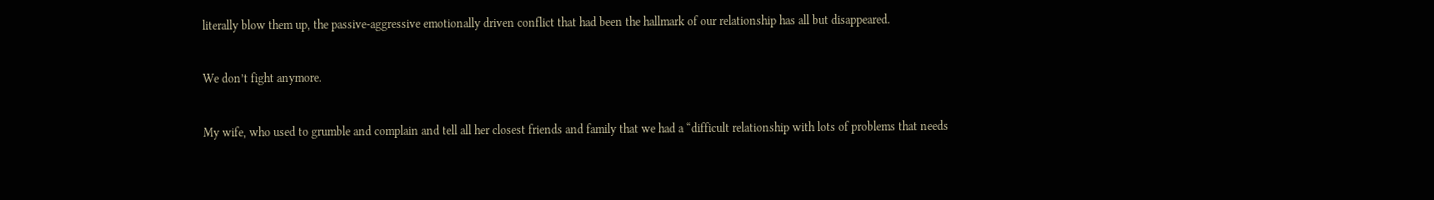literally blow them up, the passive-aggressive emotionally driven conflict that had been the hallmark of our relationship has all but disappeared.

We don’t fight anymore.

My wife, who used to grumble and complain and tell all her closest friends and family that we had a “difficult relationship with lots of problems that needs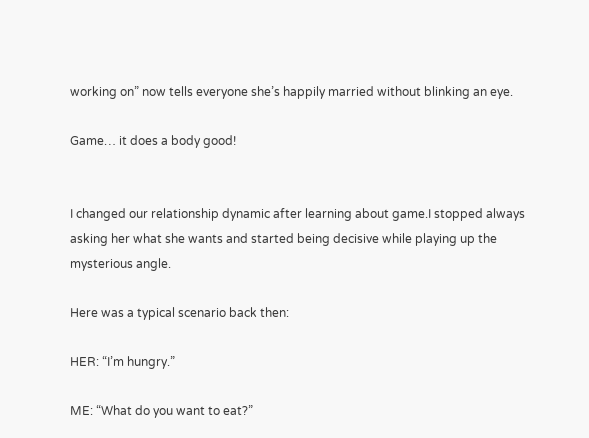working on” now tells everyone she’s happily married without blinking an eye.

Game… it does a body good!


I changed our relationship dynamic after learning about game.I stopped always asking her what she wants and started being decisive while playing up the mysterious angle.

Here was a typical scenario back then:

HER: “I’m hungry.”

ME: “What do you want to eat?”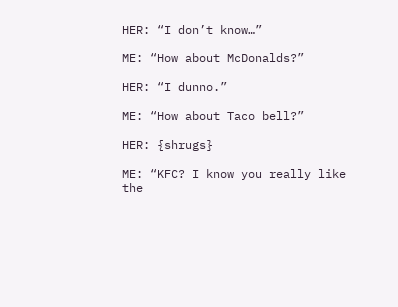HER: “I don’t know…”

ME: “How about McDonalds?”

HER: “I dunno.”

ME: “How about Taco bell?”

HER: {shrugs}

ME: “KFC? I know you really like the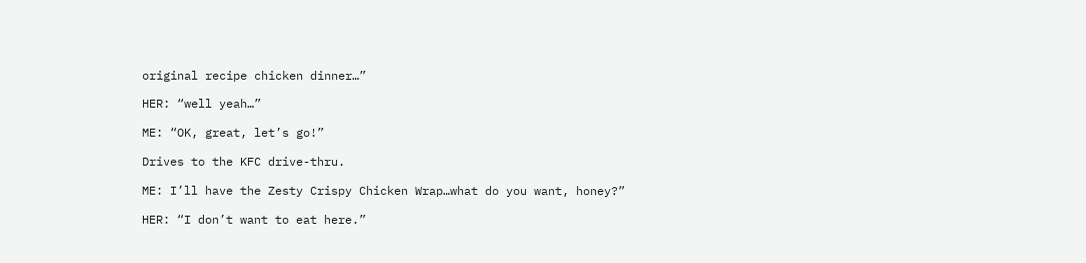original recipe chicken dinner…”

HER: “well yeah…”

ME: “OK, great, let’s go!”

Drives to the KFC drive-thru.

ME: I’ll have the Zesty Crispy Chicken Wrap…what do you want, honey?”

HER: “I don’t want to eat here.”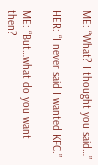ME: “What? I thought you said…”

HER: “I never said I wanted KFC.”

ME: “But…what do you want then?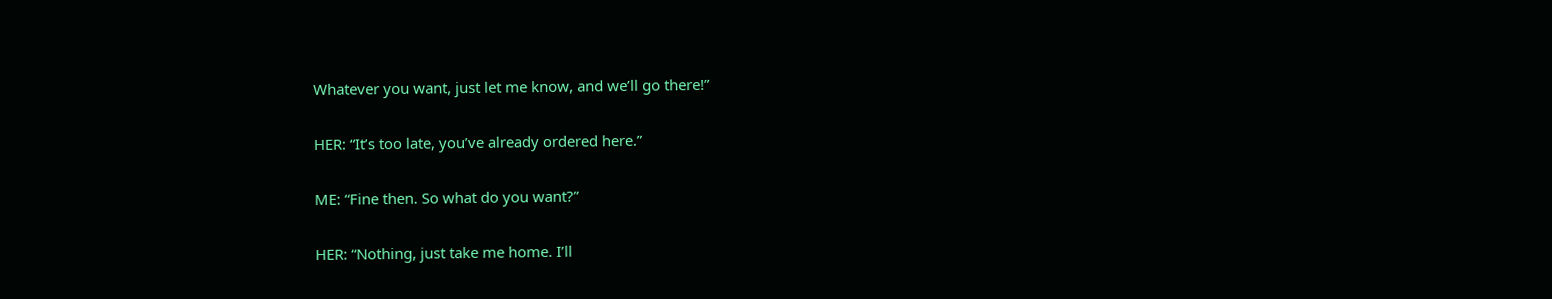Whatever you want, just let me know, and we’ll go there!”

HER: “It’s too late, you’ve already ordered here.”

ME: “Fine then. So what do you want?”

HER: “Nothing, just take me home. I’ll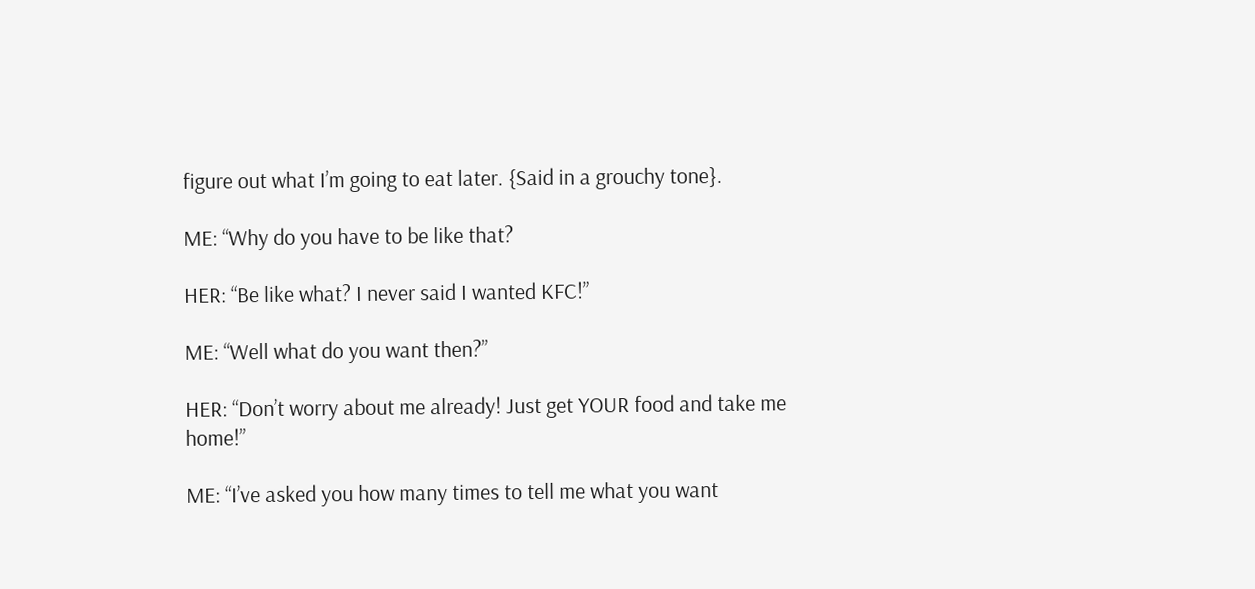figure out what I’m going to eat later. {Said in a grouchy tone}.

ME: “Why do you have to be like that?

HER: “Be like what? I never said I wanted KFC!”

ME: “Well what do you want then?”

HER: “Don’t worry about me already! Just get YOUR food and take me home!”

ME: “I’ve asked you how many times to tell me what you want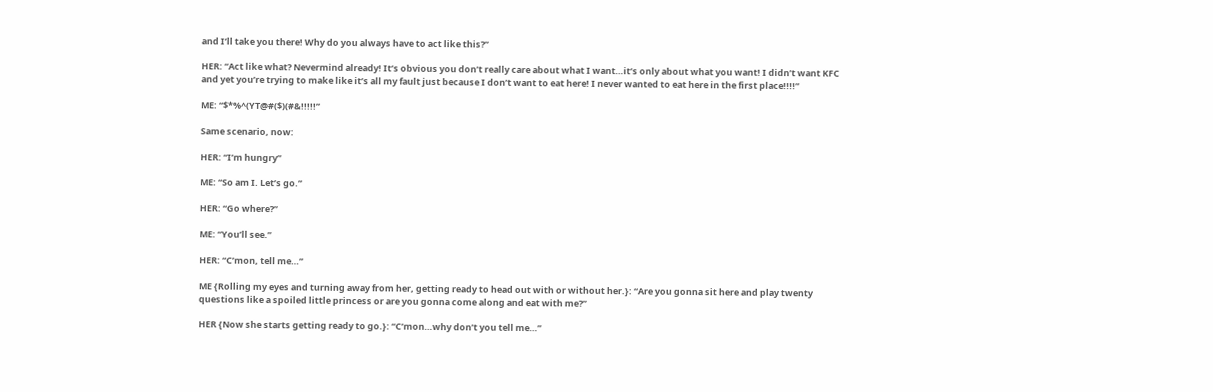and I’ll take you there! Why do you always have to act like this?”

HER: “Act like what? Nevermind already! It’s obvious you don’t really care about what I want…it’s only about what you want! I didn’t want KFC and yet you’re trying to make like it’s all my fault just because I don’t want to eat here! I never wanted to eat here in the first place!!!!”

ME: “$*%^(YT@#($)(#&!!!!!”

Same scenario, now:

HER: “I’m hungry”

ME: “So am I. Let’s go.”

HER: “Go where?”

ME: “You’ll see.”

HER: “C’mon, tell me…”

ME {Rolling my eyes and turning away from her, getting ready to head out with or without her.}: “Are you gonna sit here and play twenty questions like a spoiled little princess or are you gonna come along and eat with me?”

HER {Now she starts getting ready to go.}: “C’mon…why don’t you tell me…”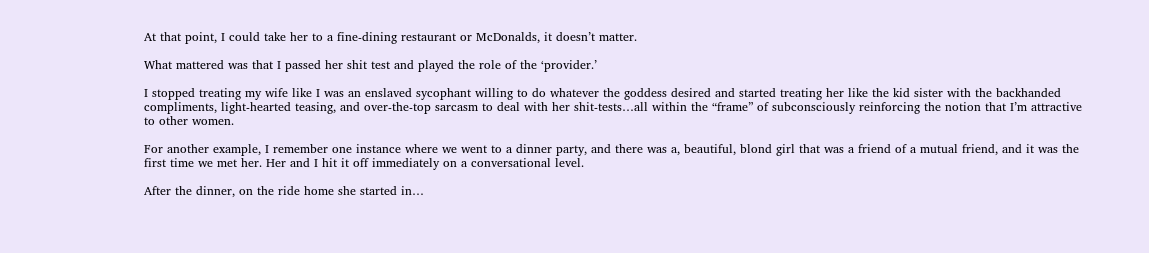At that point, I could take her to a fine-dining restaurant or McDonalds, it doesn’t matter.

What mattered was that I passed her shit test and played the role of the ‘provider.’

I stopped treating my wife like I was an enslaved sycophant willing to do whatever the goddess desired and started treating her like the kid sister with the backhanded compliments, light-hearted teasing, and over-the-top sarcasm to deal with her shit-tests…all within the “frame” of subconsciously reinforcing the notion that I’m attractive to other women.

For another example, I remember one instance where we went to a dinner party, and there was a, beautiful, blond girl that was a friend of a mutual friend, and it was the first time we met her. Her and I hit it off immediately on a conversational level.

After the dinner, on the ride home she started in…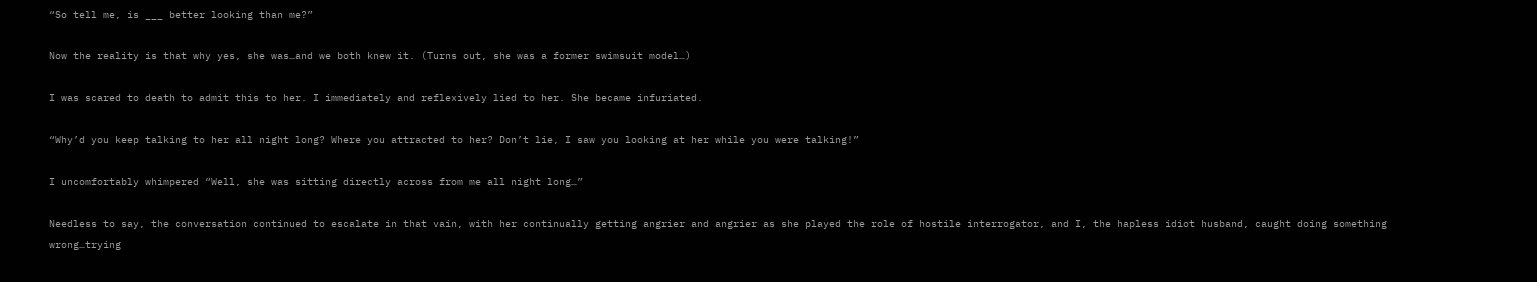“So tell me, is ___ better looking than me?”

Now the reality is that why yes, she was…and we both knew it. (Turns out, she was a former swimsuit model…)

I was scared to death to admit this to her. I immediately and reflexively lied to her. She became infuriated.

“Why’d you keep talking to her all night long? Where you attracted to her? Don’t lie, I saw you looking at her while you were talking!”

I uncomfortably whimpered “Well, she was sitting directly across from me all night long…”

Needless to say, the conversation continued to escalate in that vain, with her continually getting angrier and angrier as she played the role of hostile interrogator, and I, the hapless idiot husband, caught doing something wrong…trying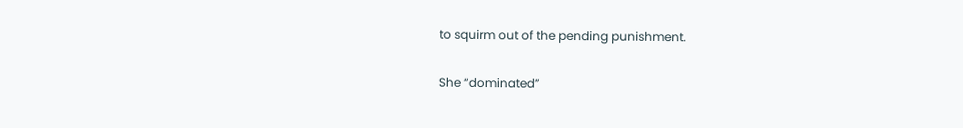to squirm out of the pending punishment.

She “dominated”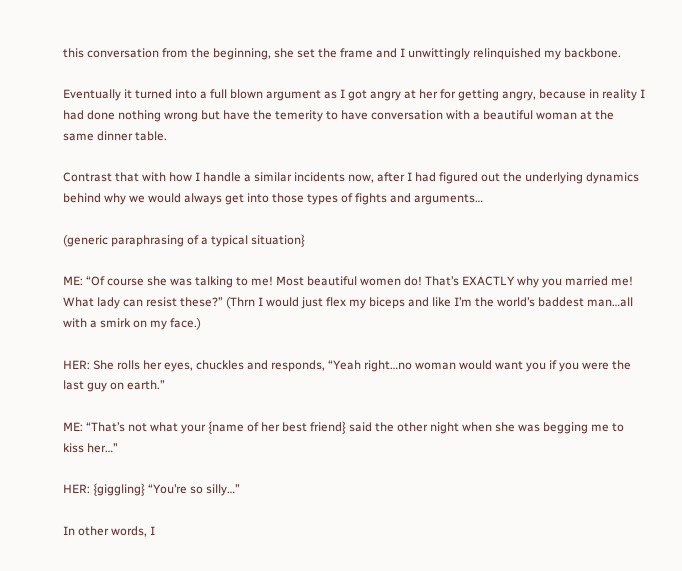this conversation from the beginning, she set the frame and I unwittingly relinquished my backbone.

Eventually it turned into a full blown argument as I got angry at her for getting angry, because in reality I had done nothing wrong but have the temerity to have conversation with a beautiful woman at the same dinner table.

Contrast that with how I handle a similar incidents now, after I had figured out the underlying dynamics behind why we would always get into those types of fights and arguments…

(generic paraphrasing of a typical situation}

ME: “Of course she was talking to me! Most beautiful women do! That’s EXACTLY why you married me! What lady can resist these?” (Thrn I would just flex my biceps and like I’m the world’s baddest man…all with a smirk on my face.)

HER: She rolls her eyes, chuckles and responds, “Yeah right…no woman would want you if you were the last guy on earth.”

ME: “That’s not what your {name of her best friend} said the other night when she was begging me to kiss her…”

HER: {giggling} “You’re so silly…”

In other words, I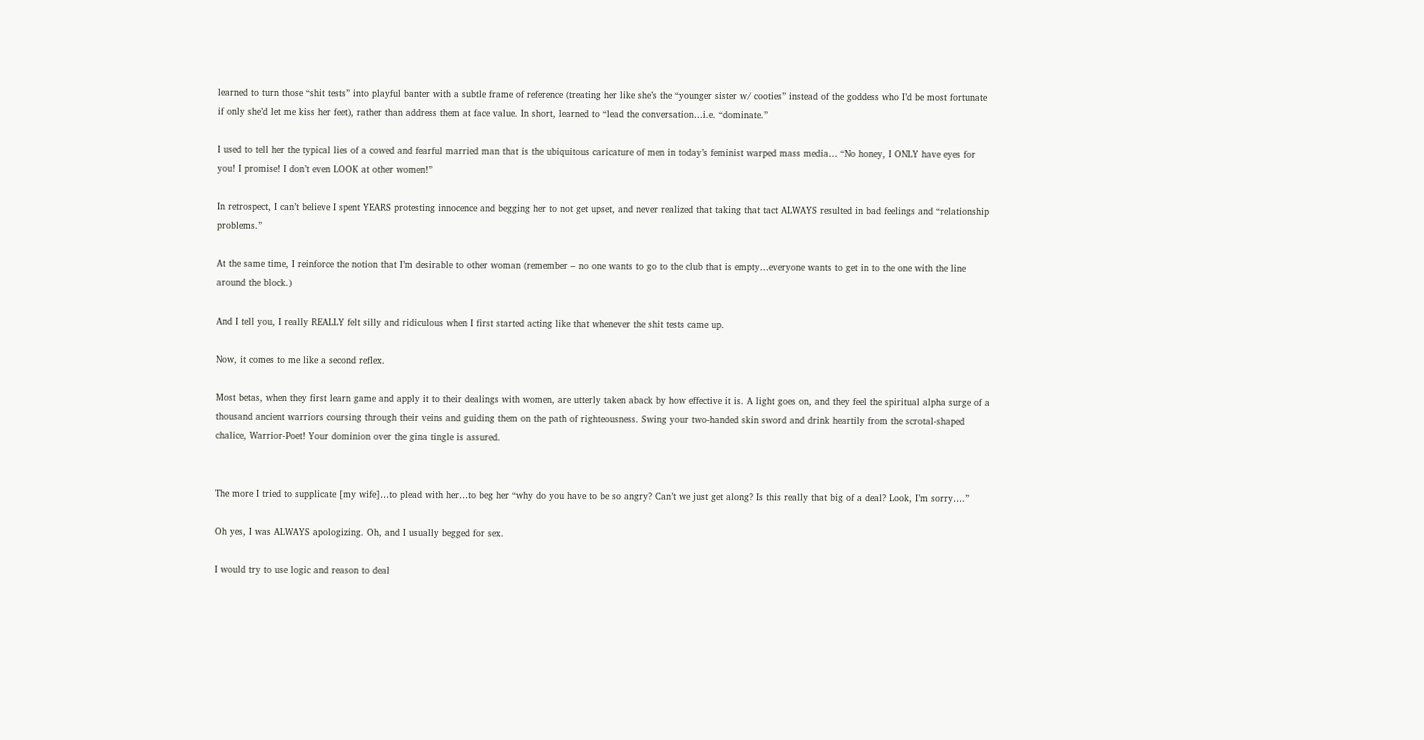learned to turn those “shit tests” into playful banter with a subtle frame of reference (treating her like she’s the “younger sister w/ cooties” instead of the goddess who I’d be most fortunate if only she’d let me kiss her feet), rather than address them at face value. In short, learned to “lead the conversation…i.e. “dominate.”

I used to tell her the typical lies of a cowed and fearful married man that is the ubiquitous caricature of men in today’s feminist warped mass media… “No honey, I ONLY have eyes for you! I promise! I don’t even LOOK at other women!”

In retrospect, I can’t believe I spent YEARS protesting innocence and begging her to not get upset, and never realized that taking that tact ALWAYS resulted in bad feelings and “relationship problems.”

At the same time, I reinforce the notion that I’m desirable to other woman (remember – no one wants to go to the club that is empty…everyone wants to get in to the one with the line around the block.)

And I tell you, I really REALLY felt silly and ridiculous when I first started acting like that whenever the shit tests came up.

Now, it comes to me like a second reflex.

Most betas, when they first learn game and apply it to their dealings with women, are utterly taken aback by how effective it is. A light goes on, and they feel the spiritual alpha surge of a thousand ancient warriors coursing through their veins and guiding them on the path of righteousness. Swing your two-handed skin sword and drink heartily from the scrotal-shaped chalice, Warrior-Poet! Your dominion over the gina tingle is assured.


The more I tried to supplicate [my wife]…to plead with her…to beg her “why do you have to be so angry? Can’t we just get along? Is this really that big of a deal? Look, I’m sorry….”

Oh yes, I was ALWAYS apologizing. Oh, and I usually begged for sex.

I would try to use logic and reason to deal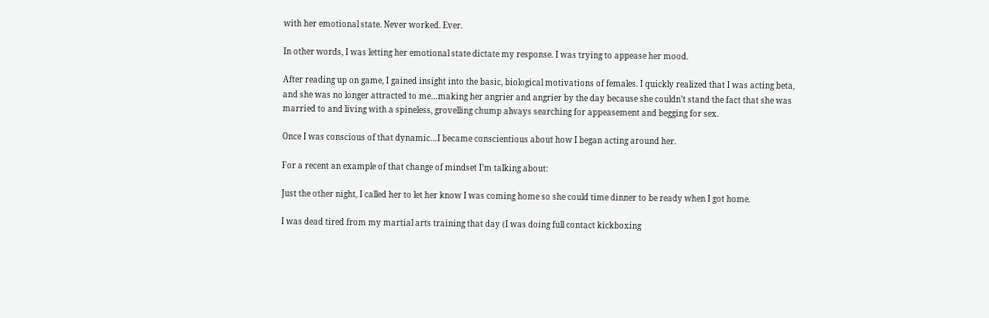with her emotional state. Never worked. Ever.

In other words, I was letting her emotional state dictate my response. I was trying to appease her mood.

After reading up on game, I gained insight into the basic, biological motivations of females. I quickly realized that I was acting beta, and she was no longer attracted to me…making her angrier and angrier by the day because she couldn’t stand the fact that she was married to and living with a spineless, grovelling chump always searching for appeasement and begging for sex.

Once I was conscious of that dynamic…I became conscientious about how I began acting around her.

For a recent an example of that change of mindset I’m talking about:

Just the other night, I called her to let her know I was coming home so she could time dinner to be ready when I got home.

I was dead tired from my martial arts training that day (I was doing full contact kickboxing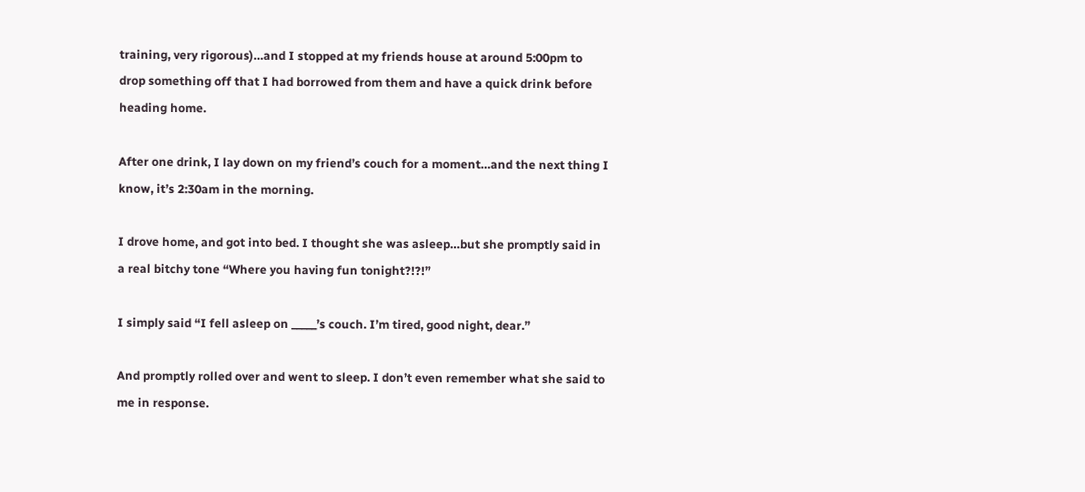training, very rigorous)…and I stopped at my friends house at around 5:00pm to drop something off that I had borrowed from them and have a quick drink before heading home.

After one drink, I lay down on my friend’s couch for a moment…and the next thing I know, it’s 2:30am in the morning.

I drove home, and got into bed. I thought she was asleep…but she promptly said in a real bitchy tone “Where you having fun tonight?!?!”

I simply said “I fell asleep on _____’s couch. I’m tired, good night, dear.”

And promptly rolled over and went to sleep. I don’t even remember what she said to me in response.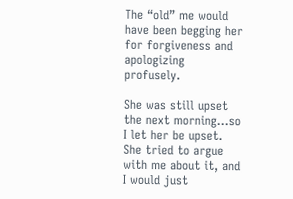The “old” me would have been begging her for forgiveness and apologizing profusely.

She was still upset the next morning…so I let her be upset. She tried to argue with me about it, and I would just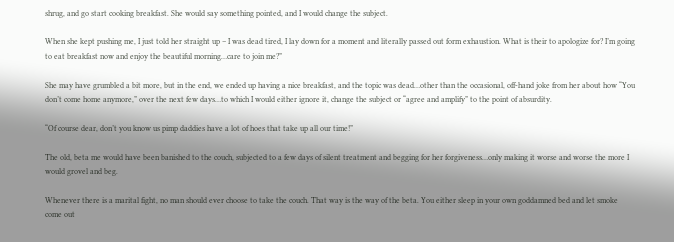shrug, and go start cooking breakfast. She would say something pointed, and I would change the subject.

When she kept pushing me, I just told her straight up – I was dead tired, I lay down for a moment and literally passed out form exhaustion. What is their to apologize for? I’m going to eat breakfast now and enjoy the beautiful morning…care to join me?”

She may have grumbled a bit more, but in the end, we ended up having a nice breakfast, and the topic was dead…other than the occasional, off-hand joke from her about how “You don’t come home anymore,” over the next few days…to which I would either ignore it, change the subject or “agree and amplify” to the point of absurdity.

“Of course dear, don’t you know us pimp daddies have a lot of hoes that take up all our time!”

The old, beta me would have been banished to the couch, subjected to a few days of silent treatment and begging for her forgiveness…only making it worse and worse the more I would grovel and beg.

Whenever there is a marital fight, no man should ever choose to take the couch. That way is the way of the beta. You either sleep in your own goddamned bed and let smoke come out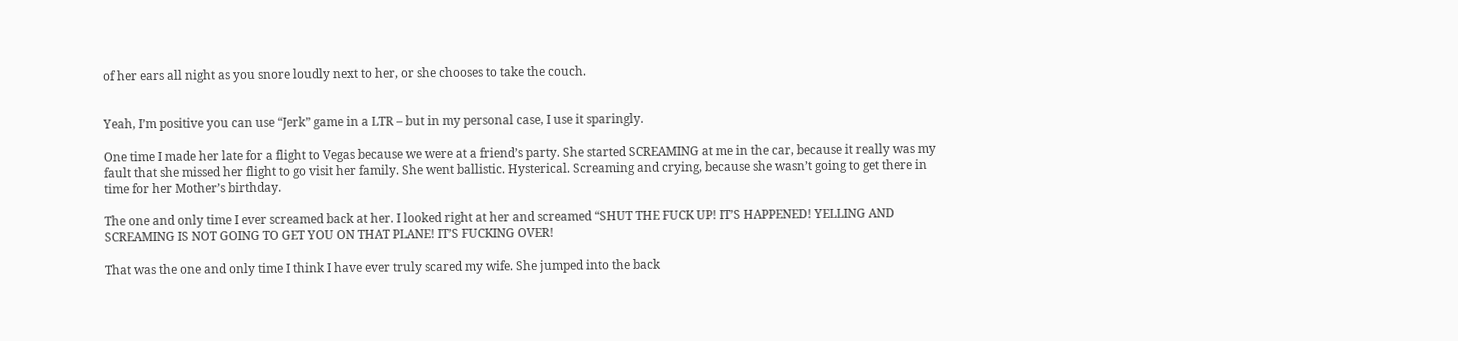of her ears all night as you snore loudly next to her, or she chooses to take the couch.


Yeah, I’m positive you can use “Jerk” game in a LTR – but in my personal case, I use it sparingly.

One time I made her late for a flight to Vegas because we were at a friend’s party. She started SCREAMING at me in the car, because it really was my fault that she missed her flight to go visit her family. She went ballistic. Hysterical. Screaming and crying, because she wasn’t going to get there in time for her Mother’s birthday.

The one and only time I ever screamed back at her. I looked right at her and screamed “SHUT THE FUCK UP! IT’S HAPPENED! YELLING AND SCREAMING IS NOT GOING TO GET YOU ON THAT PLANE! IT’S FUCKING OVER!

That was the one and only time I think I have ever truly scared my wife. She jumped into the back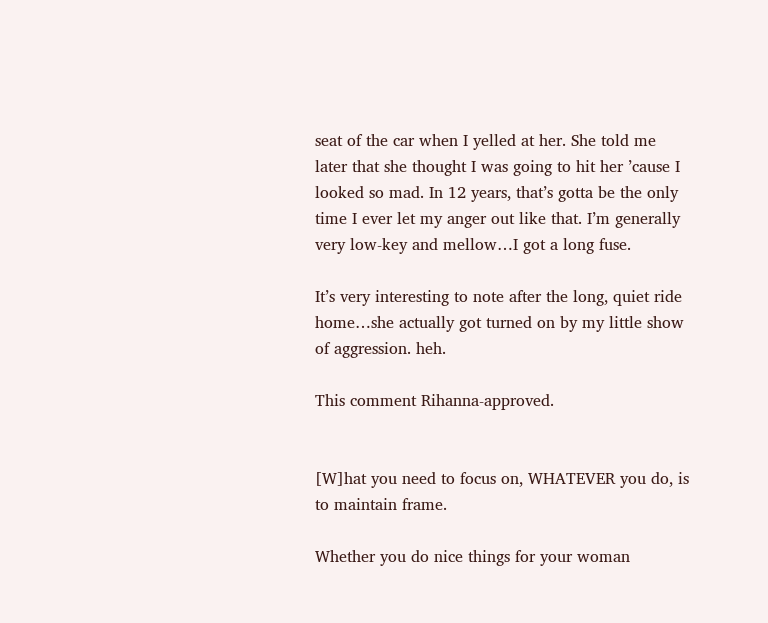seat of the car when I yelled at her. She told me later that she thought I was going to hit her ’cause I looked so mad. In 12 years, that’s gotta be the only time I ever let my anger out like that. I’m generally very low-key and mellow…I got a long fuse.

It’s very interesting to note after the long, quiet ride home…she actually got turned on by my little show of aggression. heh.

This comment Rihanna-approved.


[W]hat you need to focus on, WHATEVER you do, is to maintain frame.

Whether you do nice things for your woman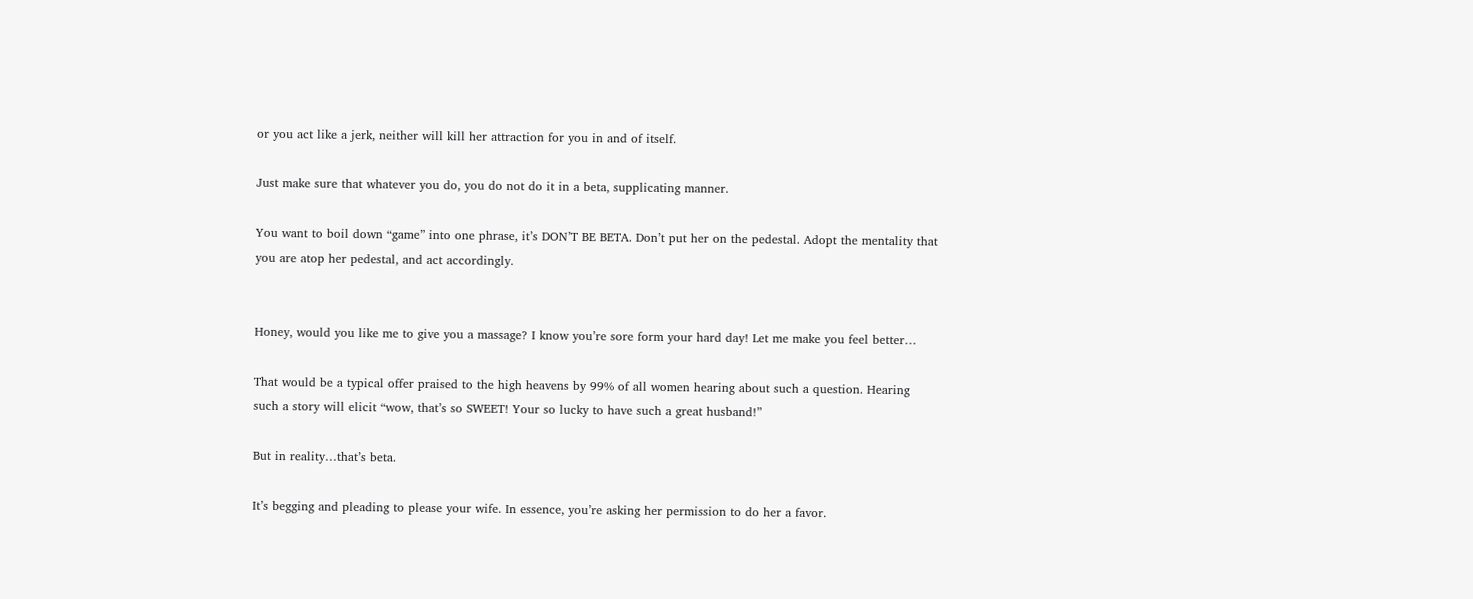or you act like a jerk, neither will kill her attraction for you in and of itself.

Just make sure that whatever you do, you do not do it in a beta, supplicating manner.

You want to boil down “game” into one phrase, it’s DON’T BE BETA. Don’t put her on the pedestal. Adopt the mentality that you are atop her pedestal, and act accordingly.


Honey, would you like me to give you a massage? I know you’re sore form your hard day! Let me make you feel better…

That would be a typical offer praised to the high heavens by 99% of all women hearing about such a question. Hearing such a story will elicit “wow, that’s so SWEET! Your so lucky to have such a great husband!”

But in reality…that’s beta.

It’s begging and pleading to please your wife. In essence, you’re asking her permission to do her a favor.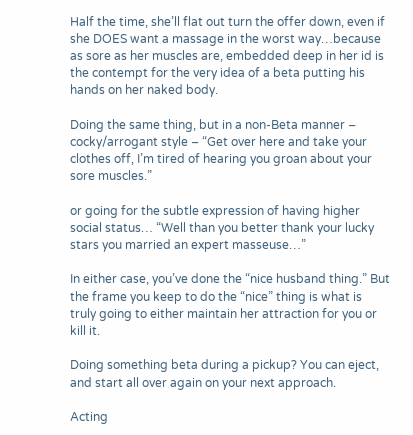Half the time, she’ll flat out turn the offer down, even if she DOES want a massage in the worst way…because as sore as her muscles are, embedded deep in her id is the contempt for the very idea of a beta putting his hands on her naked body.

Doing the same thing, but in a non-Beta manner – cocky/arrogant style – “Get over here and take your clothes off, I’m tired of hearing you groan about your sore muscles.”

or going for the subtle expression of having higher social status… “Well than you better thank your lucky stars you married an expert masseuse…”

In either case, you’ve done the “nice husband thing.” But the frame you keep to do the “nice” thing is what is truly going to either maintain her attraction for you or kill it.

Doing something beta during a pickup? You can eject, and start all over again on your next approach.

Acting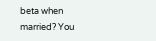beta when married? You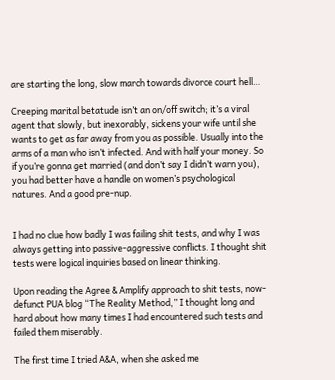are starting the long, slow march towards divorce court hell…

Creeping marital betatude isn’t an on/off switch; it’s a viral agent that slowly, but inexorably, sickens your wife until she wants to get as far away from you as possible. Usually into the arms of a man who isn’t infected. And with half your money. So if you’re gonna get married (and don’t say I didn’t warn you), you had better have a handle on women’s psychological natures. And a good pre-nup.


I had no clue how badly I was failing shit tests, and why I was always getting into passive-aggressive conflicts. I thought shit tests were logical inquiries based on linear thinking.

Upon reading the Agree & Amplify approach to shit tests, now-defunct PUA blog “The Reality Method,” I thought long and hard about how many times I had encountered such tests and failed them miserably.

The first time I tried A&A, when she asked me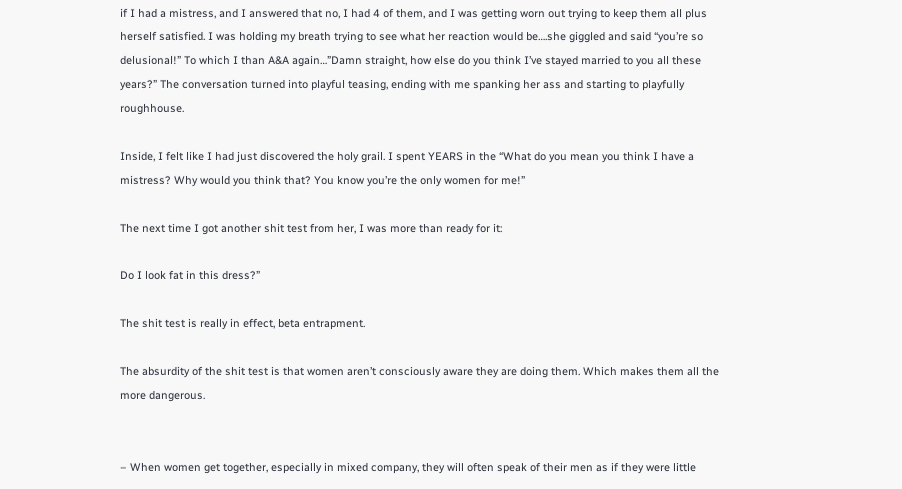if I had a mistress, and I answered that no, I had 4 of them, and I was getting worn out trying to keep them all plus herself satisfied. I was holding my breath trying to see what her reaction would be….she giggled and said “you’re so delusional!” To which I than A&A again…”Damn straight, how else do you think I’ve stayed married to you all these years?” The conversation turned into playful teasing, ending with me spanking her ass and starting to playfully roughhouse.

Inside, I felt like I had just discovered the holy grail. I spent YEARS in the “What do you mean you think I have a mistress? Why would you think that? You know you’re the only women for me!”

The next time I got another shit test from her, I was more than ready for it:

Do I look fat in this dress?”

The shit test is really in effect, beta entrapment.

The absurdity of the shit test is that women aren’t consciously aware they are doing them. Which makes them all the more dangerous.


– When women get together, especially in mixed company, they will often speak of their men as if they were little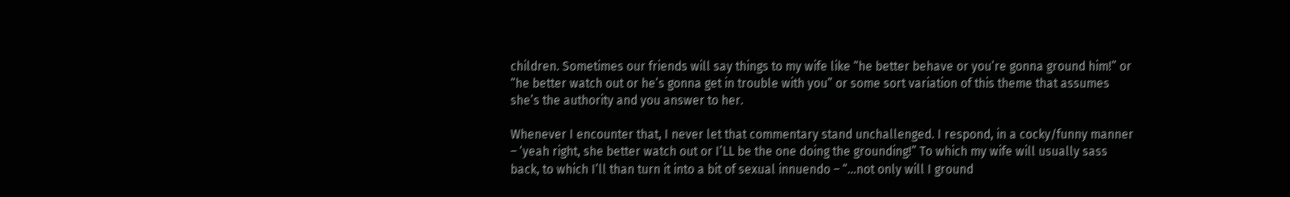children. Sometimes our friends will say things to my wife like “he better behave or you’re gonna ground him!” or “he better watch out or he’s gonna get in trouble with you” or some sort variation of this theme that assumes she’s the authority and you answer to her.

Whenever I encounter that, I never let that commentary stand unchallenged. I respond, in a cocky/funny manner – ‘yeah right, she better watch out or I’LL be the one doing the grounding!” To which my wife will usually sass back, to which I’ll than turn it into a bit of sexual innuendo – “…not only will I ground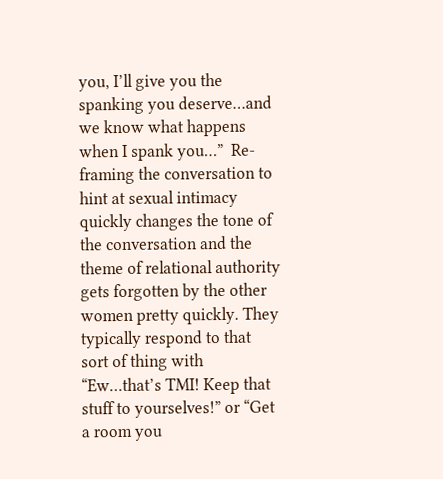you, I’ll give you the spanking you deserve…and we know what happens when I spank you…”  Re-framing the conversation to hint at sexual intimacy quickly changes the tone of the conversation and the theme of relational authority gets forgotten by the other women pretty quickly. They typically respond to that sort of thing with “Ew…that’s TMI! Keep that stuff to yourselves!” or “Get a room you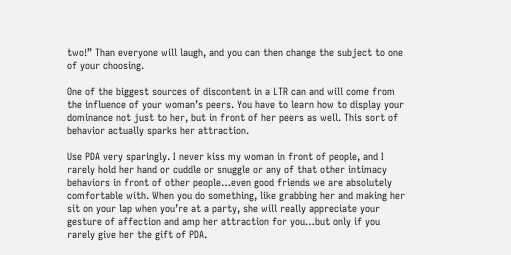two!” Than everyone will laugh, and you can then change the subject to one of your choosing.

One of the biggest sources of discontent in a LTR can and will come from the influence of your woman’s peers. You have to learn how to display your dominance not just to her, but in front of her peers as well. This sort of behavior actually sparks her attraction.

Use PDA very sparingly. I never kiss my woman in front of people, and I rarely hold her hand or cuddle or snuggle or any of that other intimacy behaviors in front of other people…even good friends we are absolutely comfortable with. When you do something, like grabbing her and making her sit on your lap when you’re at a party, she will really appreciate your gesture of affection and amp her attraction for you…but only if you rarely give her the gift of PDA.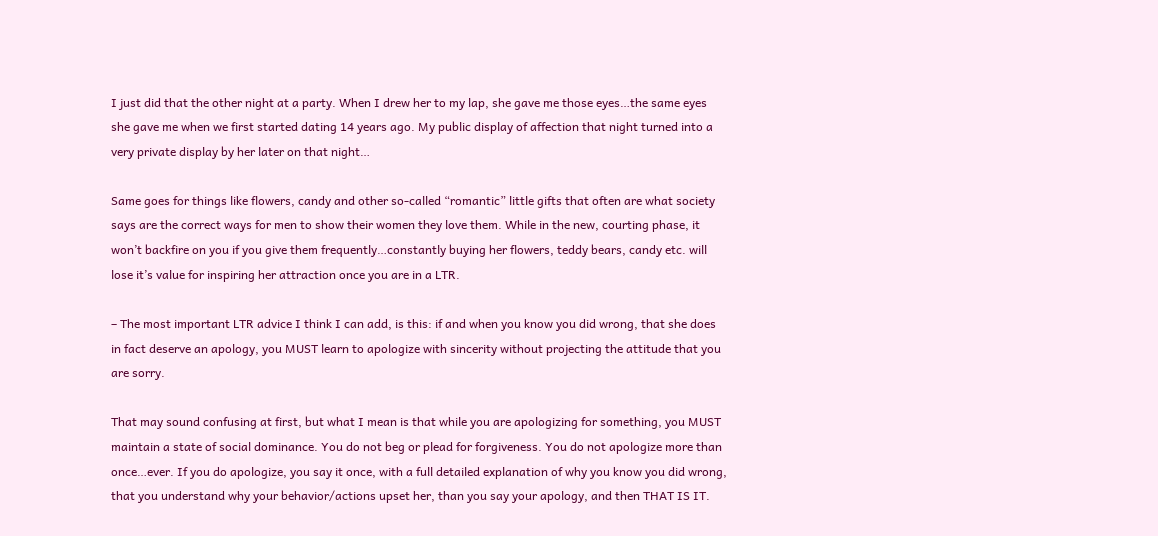I just did that the other night at a party. When I drew her to my lap, she gave me those eyes…the same eyes she gave me when we first started dating 14 years ago. My public display of affection that night turned into a very private display by her later on that night…

Same goes for things like flowers, candy and other so-called “romantic” little gifts that often are what society says are the correct ways for men to show their women they love them. While in the new, courting phase, it won’t backfire on you if you give them frequently…constantly buying her flowers, teddy bears, candy etc. will lose it’s value for inspiring her attraction once you are in a LTR.

– The most important LTR advice I think I can add, is this: if and when you know you did wrong, that she does in fact deserve an apology, you MUST learn to apologize with sincerity without projecting the attitude that you are sorry.

That may sound confusing at first, but what I mean is that while you are apologizing for something, you MUST maintain a state of social dominance. You do not beg or plead for forgiveness. You do not apologize more than once…ever. If you do apologize, you say it once, with a full detailed explanation of why you know you did wrong, that you understand why your behavior/actions upset her, than you say your apology, and then THAT IS IT.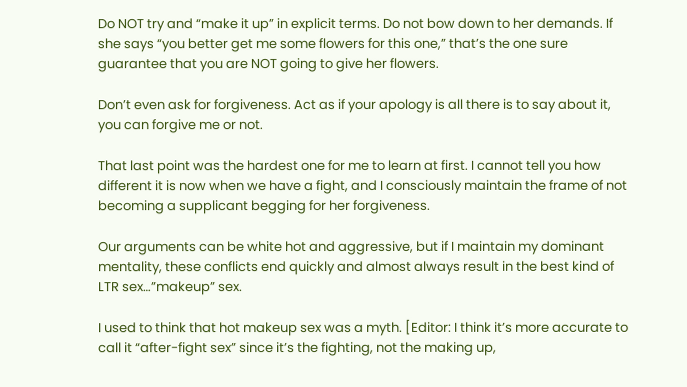Do NOT try and “make it up” in explicit terms. Do not bow down to her demands. If she says “you better get me some flowers for this one,” that’s the one sure guarantee that you are NOT going to give her flowers.

Don’t even ask for forgiveness. Act as if your apology is all there is to say about it, you can forgive me or not.

That last point was the hardest one for me to learn at first. I cannot tell you how different it is now when we have a fight, and I consciously maintain the frame of not becoming a supplicant begging for her forgiveness.

Our arguments can be white hot and aggressive, but if I maintain my dominant mentality, these conflicts end quickly and almost always result in the best kind of LTR sex…”makeup” sex.

I used to think that hot makeup sex was a myth. [Editor: I think it’s more accurate to call it “after-fight sex” since it’s the fighting, not the making up,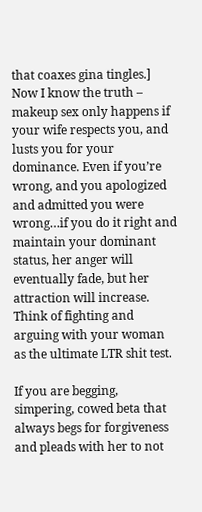that coaxes gina tingles.] Now I know the truth – makeup sex only happens if your wife respects you, and lusts you for your dominance. Even if you’re wrong, and you apologized and admitted you were wrong…if you do it right and maintain your dominant status, her anger will eventually fade, but her attraction will increase. Think of fighting and arguing with your woman as the ultimate LTR shit test.

If you are begging, simpering, cowed beta that always begs for forgiveness and pleads with her to not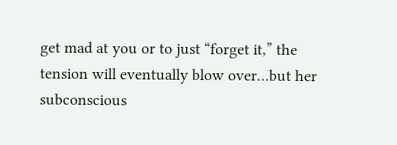get mad at you or to just “forget it,” the tension will eventually blow over…but her subconscious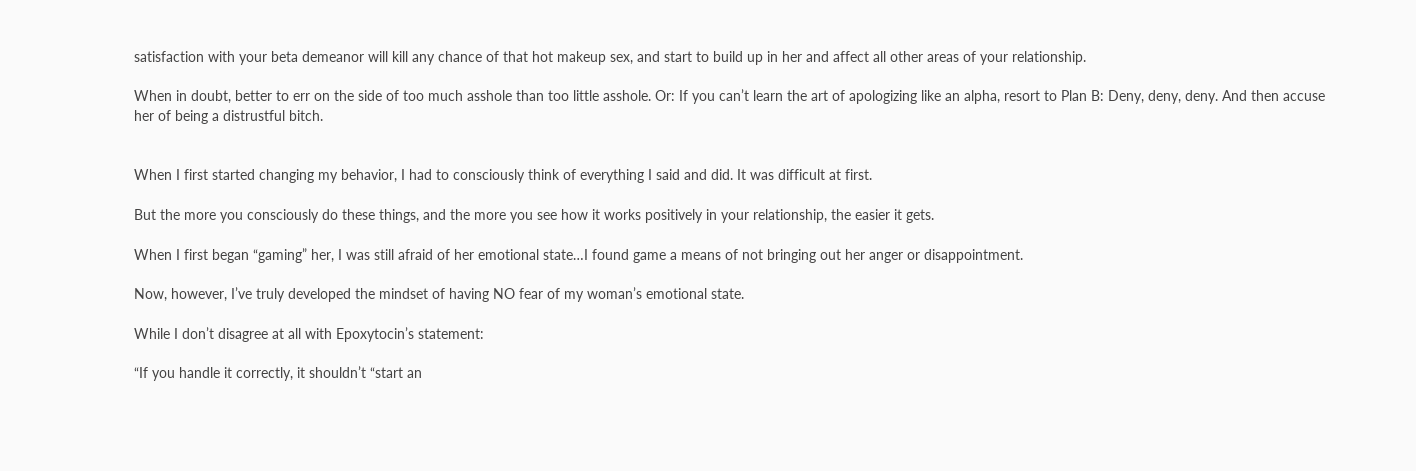satisfaction with your beta demeanor will kill any chance of that hot makeup sex, and start to build up in her and affect all other areas of your relationship.

When in doubt, better to err on the side of too much asshole than too little asshole. Or: If you can’t learn the art of apologizing like an alpha, resort to Plan B: Deny, deny, deny. And then accuse her of being a distrustful bitch.


When I first started changing my behavior, I had to consciously think of everything I said and did. It was difficult at first.

But the more you consciously do these things, and the more you see how it works positively in your relationship, the easier it gets.

When I first began “gaming” her, I was still afraid of her emotional state…I found game a means of not bringing out her anger or disappointment.

Now, however, I’ve truly developed the mindset of having NO fear of my woman’s emotional state.

While I don’t disagree at all with Epoxytocin’s statement:

“If you handle it correctly, it shouldn’t “start an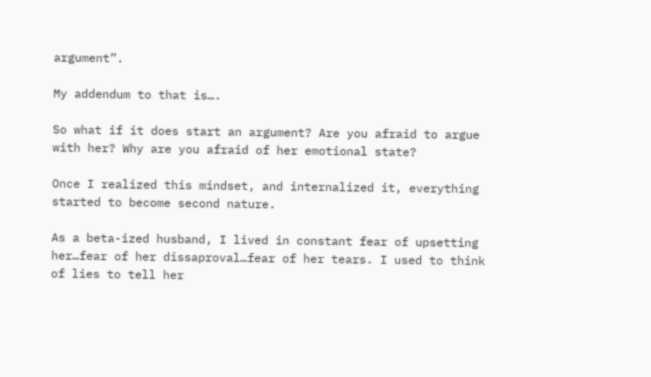argument”.

My addendum to that is….

So what if it does start an argument? Are you afraid to argue with her? Why are you afraid of her emotional state?

Once I realized this mindset, and internalized it, everything started to become second nature.

As a beta-ized husband, I lived in constant fear of upsetting her…fear of her dissaproval…fear of her tears. I used to think of lies to tell her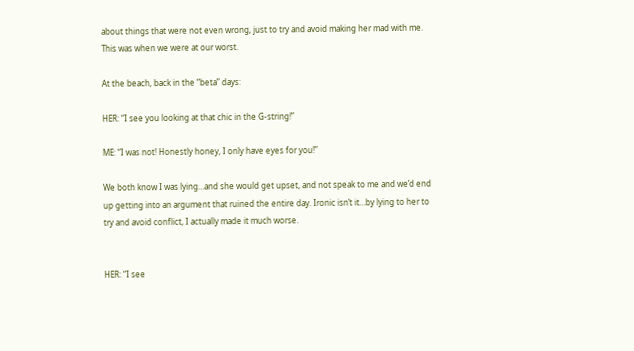about things that were not even wrong, just to try and avoid making her mad with me.
This was when we were at our worst.

At the beach, back in the “beta” days:

HER: “I see you looking at that chic in the G-string!”

ME: “I was not! Honestly honey, I only have eyes for you!”

We both know I was lying…and she would get upset, and not speak to me and we’d end up getting into an argument that ruined the entire day. Ironic isn’t it…by lying to her to try and avoid conflict, I actually made it much worse.


HER: “I see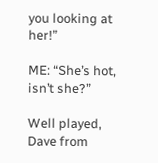you looking at her!”

ME: “She’s hot, isn’t she?”

Well played, Dave from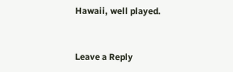Hawaii, well played.


Leave a Reply